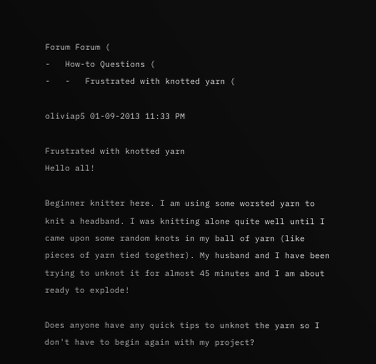Forum Forum (
-   How-to Questions (
-   -   Frustrated with knotted yarn (

oliviap5 01-09-2013 11:33 PM

Frustrated with knotted yarn
Hello all!

Beginner knitter here. I am using some worsted yarn to knit a headband. I was knitting alone quite well until I came upon some random knots in my ball of yarn (like pieces of yarn tied together). My husband and I have been trying to unknot it for almost 45 minutes and I am about ready to explode!

Does anyone have any quick tips to unknot the yarn so I don't have to begin again with my project?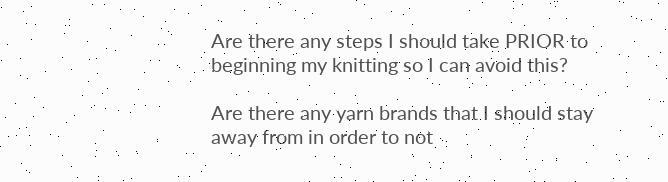Are there any steps I should take PRIOR to beginning my knitting so I can avoid this?

Are there any yarn brands that I should stay away from in order to not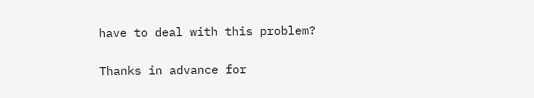have to deal with this problem?

Thanks in advance for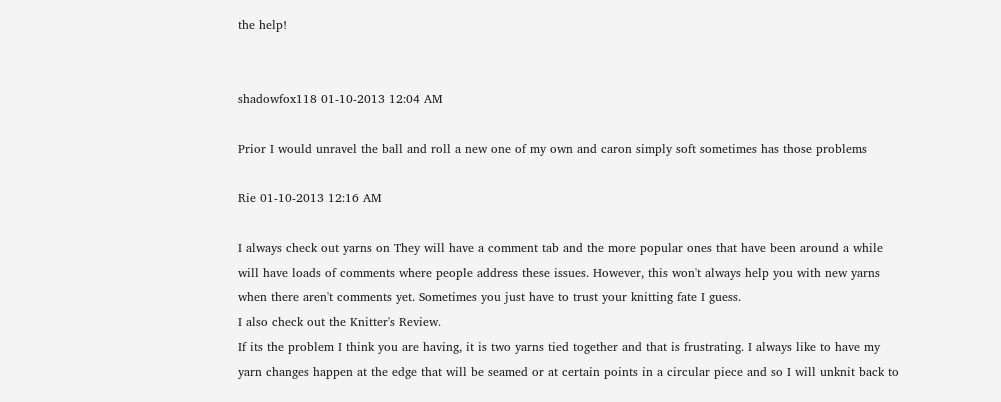the help!


shadowfox118 01-10-2013 12:04 AM

Prior I would unravel the ball and roll a new one of my own and caron simply soft sometimes has those problems

Rie 01-10-2013 12:16 AM

I always check out yarns on They will have a comment tab and the more popular ones that have been around a while will have loads of comments where people address these issues. However, this won't always help you with new yarns when there aren't comments yet. Sometimes you just have to trust your knitting fate I guess.
I also check out the Knitter's Review.
If its the problem I think you are having, it is two yarns tied together and that is frustrating. I always like to have my yarn changes happen at the edge that will be seamed or at certain points in a circular piece and so I will unknit back to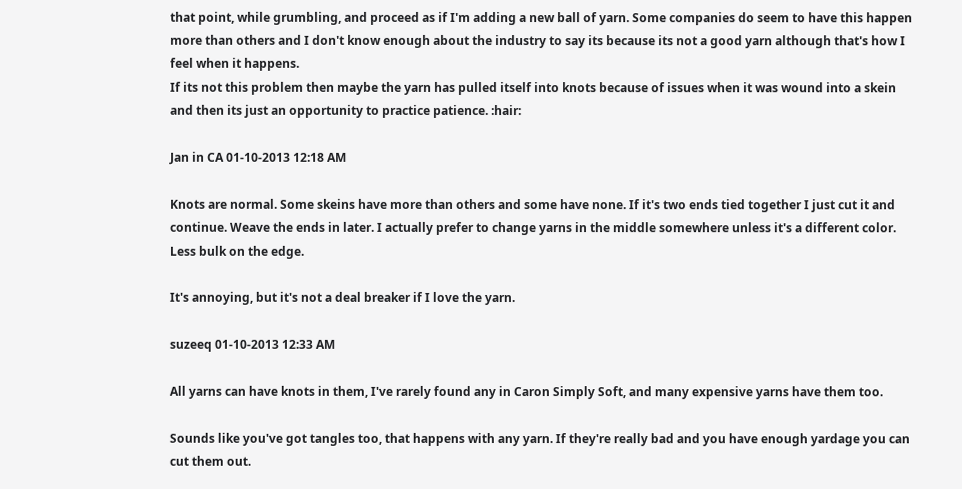that point, while grumbling, and proceed as if I'm adding a new ball of yarn. Some companies do seem to have this happen more than others and I don't know enough about the industry to say its because its not a good yarn although that's how I feel when it happens.
If its not this problem then maybe the yarn has pulled itself into knots because of issues when it was wound into a skein and then its just an opportunity to practice patience. :hair:

Jan in CA 01-10-2013 12:18 AM

Knots are normal. Some skeins have more than others and some have none. If it's two ends tied together I just cut it and continue. Weave the ends in later. I actually prefer to change yarns in the middle somewhere unless it's a different color. Less bulk on the edge.

It's annoying, but it's not a deal breaker if I love the yarn.

suzeeq 01-10-2013 12:33 AM

All yarns can have knots in them, I've rarely found any in Caron Simply Soft, and many expensive yarns have them too.

Sounds like you've got tangles too, that happens with any yarn. If they're really bad and you have enough yardage you can cut them out.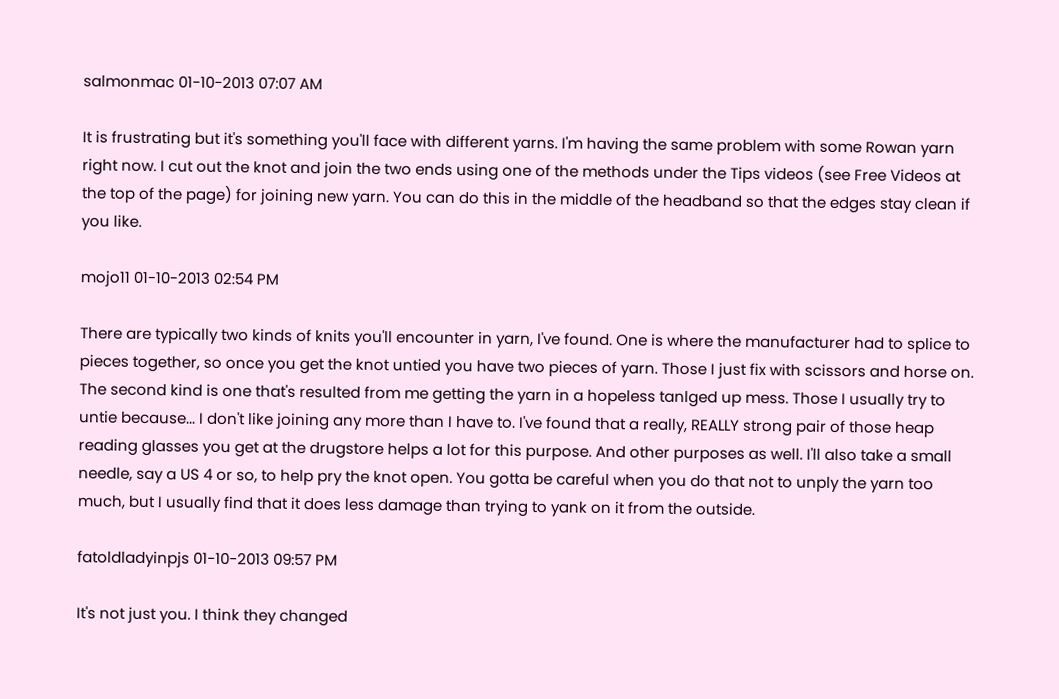salmonmac 01-10-2013 07:07 AM

It is frustrating but it's something you'll face with different yarns. I'm having the same problem with some Rowan yarn right now. I cut out the knot and join the two ends using one of the methods under the Tips videos (see Free Videos at the top of the page) for joining new yarn. You can do this in the middle of the headband so that the edges stay clean if you like.

mojo11 01-10-2013 02:54 PM

There are typically two kinds of knits you'll encounter in yarn, I've found. One is where the manufacturer had to splice to pieces together, so once you get the knot untied you have two pieces of yarn. Those I just fix with scissors and horse on. The second kind is one that's resulted from me getting the yarn in a hopeless tanlged up mess. Those I usually try to untie because... I don't like joining any more than I have to. I've found that a really, REALLY strong pair of those heap reading glasses you get at the drugstore helps a lot for this purpose. And other purposes as well. I'll also take a small needle, say a US 4 or so, to help pry the knot open. You gotta be careful when you do that not to unply the yarn too much, but I usually find that it does less damage than trying to yank on it from the outside.

fatoldladyinpjs 01-10-2013 09:57 PM

It's not just you. I think they changed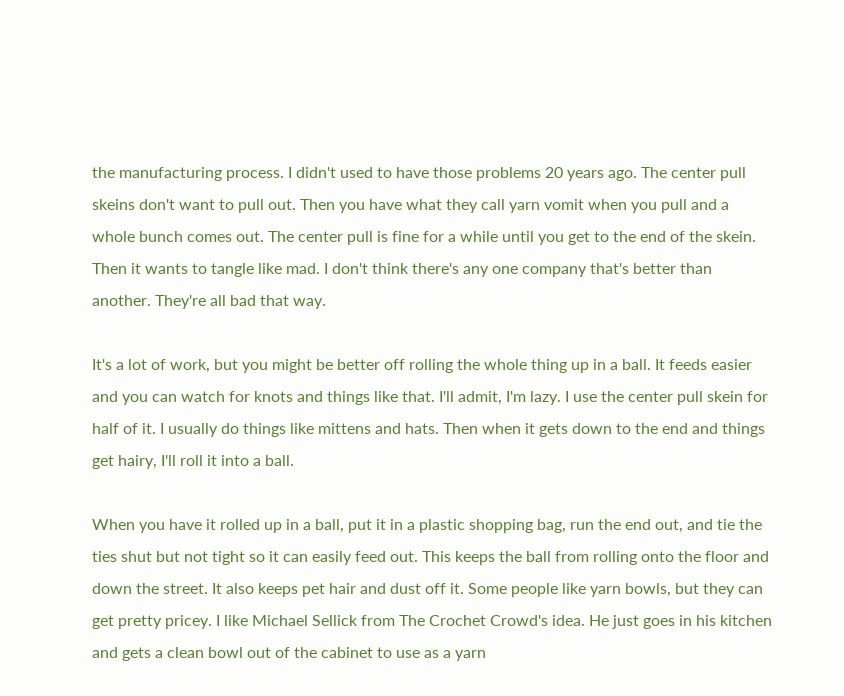the manufacturing process. I didn't used to have those problems 20 years ago. The center pull skeins don't want to pull out. Then you have what they call yarn vomit when you pull and a whole bunch comes out. The center pull is fine for a while until you get to the end of the skein. Then it wants to tangle like mad. I don't think there's any one company that's better than another. They're all bad that way.

It's a lot of work, but you might be better off rolling the whole thing up in a ball. It feeds easier and you can watch for knots and things like that. I'll admit, I'm lazy. I use the center pull skein for half of it. I usually do things like mittens and hats. Then when it gets down to the end and things get hairy, I'll roll it into a ball.

When you have it rolled up in a ball, put it in a plastic shopping bag, run the end out, and tie the ties shut but not tight so it can easily feed out. This keeps the ball from rolling onto the floor and down the street. It also keeps pet hair and dust off it. Some people like yarn bowls, but they can get pretty pricey. I like Michael Sellick from The Crochet Crowd's idea. He just goes in his kitchen and gets a clean bowl out of the cabinet to use as a yarn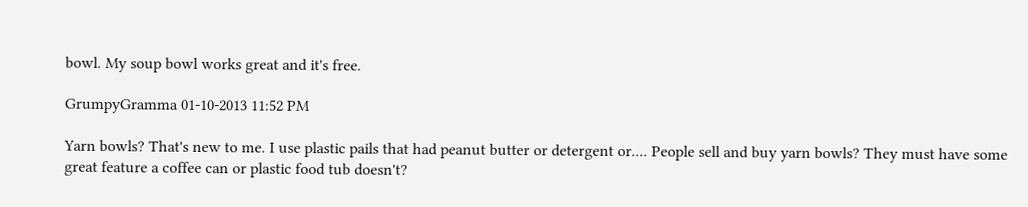bowl. My soup bowl works great and it's free.

GrumpyGramma 01-10-2013 11:52 PM

Yarn bowls? That's new to me. I use plastic pails that had peanut butter or detergent or.... People sell and buy yarn bowls? They must have some great feature a coffee can or plastic food tub doesn't?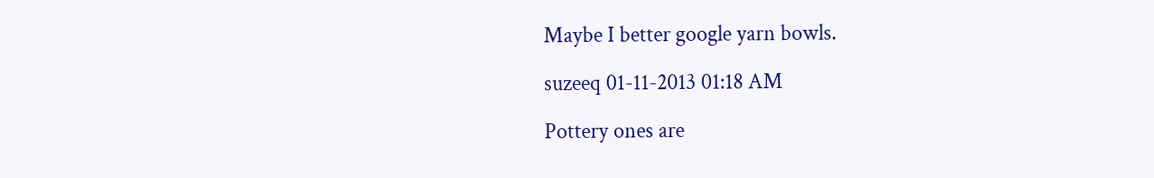Maybe I better google yarn bowls.

suzeeq 01-11-2013 01:18 AM

Pottery ones are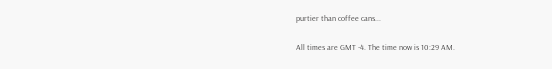purtier than coffee cans...

All times are GMT -4. The time now is 10:29 AM.